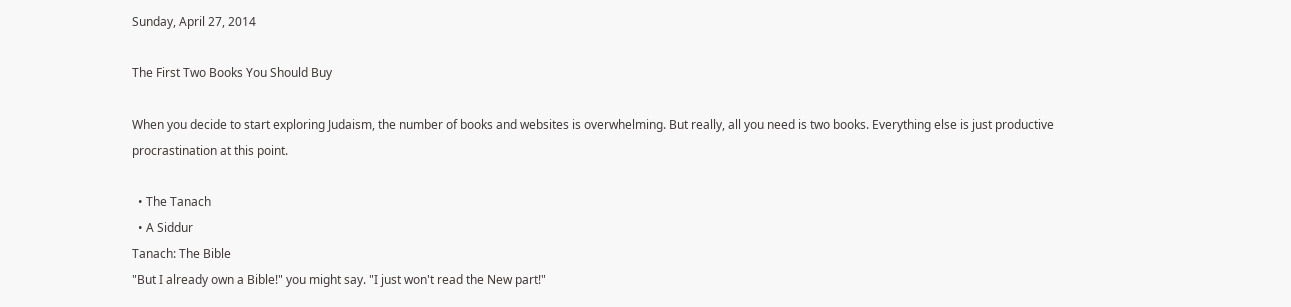Sunday, April 27, 2014

The First Two Books You Should Buy

When you decide to start exploring Judaism, the number of books and websites is overwhelming. But really, all you need is two books. Everything else is just productive procrastination at this point.

  • The Tanach
  • A Siddur
Tanach: The Bible
"But I already own a Bible!" you might say. "I just won't read the New part!"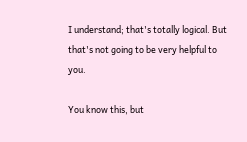I understand; that's totally logical. But that's not going to be very helpful to you.

You know this, but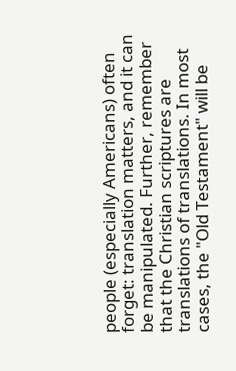people (especially Americans) often forget: translation matters, and it can be manipulated. Further, remember that the Christian scriptures are translations of translations. In most cases, the "Old Testament" will be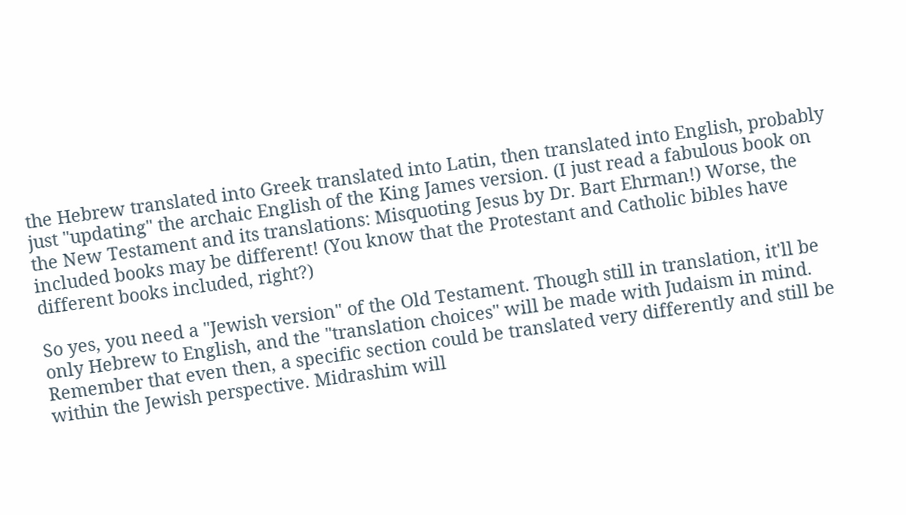the Hebrew translated into Greek translated into Latin, then translated into English, probably just "updating" the archaic English of the King James version. (I just read a fabulous book on the New Testament and its translations: Misquoting Jesus by Dr. Bart Ehrman!) Worse, the included books may be different! (You know that the Protestant and Catholic bibles have different books included, right?)

So yes, you need a "Jewish version" of the Old Testament. Though still in translation, it'll be only Hebrew to English, and the "translation choices" will be made with Judaism in mind. Remember that even then, a specific section could be translated very differently and still be within the Jewish perspective. Midrashim will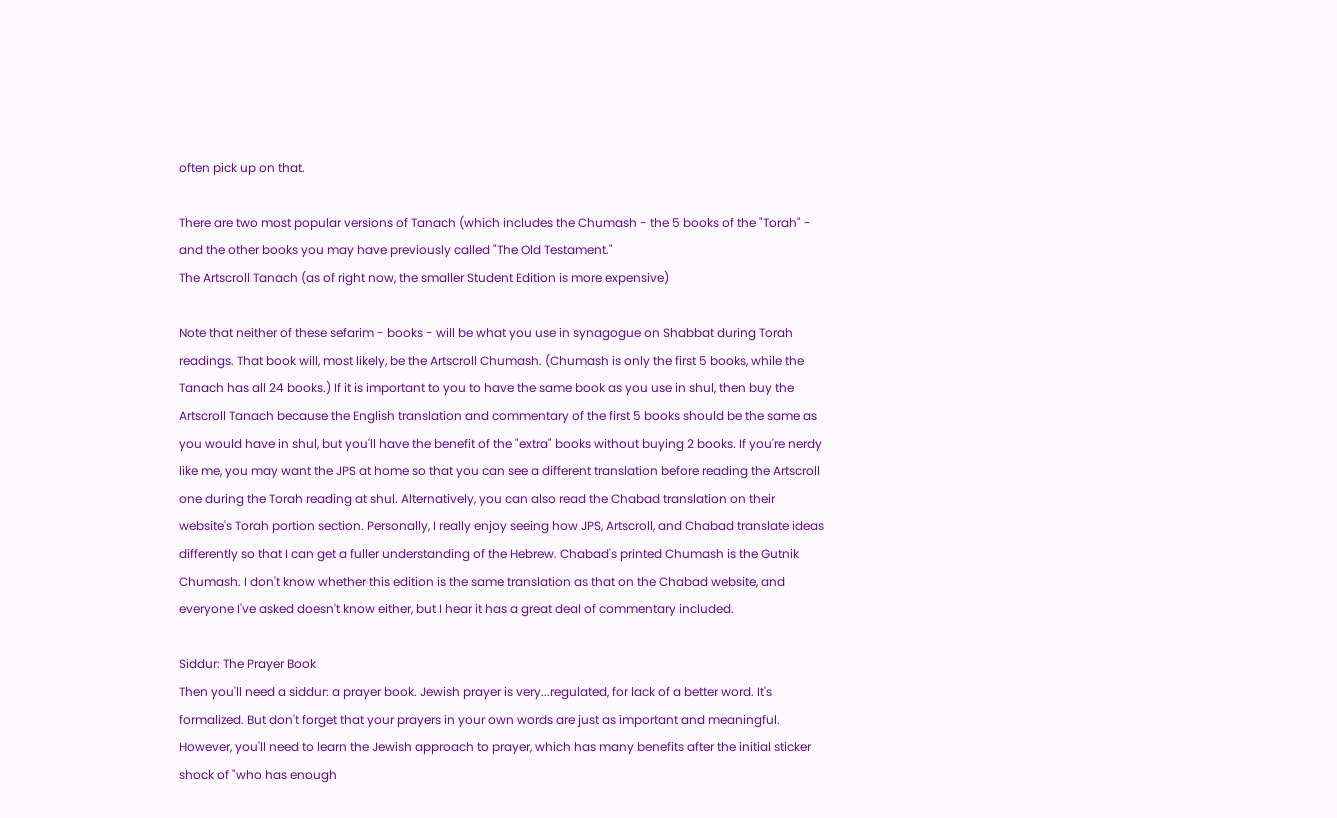often pick up on that.

There are two most popular versions of Tanach (which includes the Chumash - the 5 books of the "Torah" - and the other books you may have previously called "The Old Testament."
The Artscroll Tanach (as of right now, the smaller Student Edition is more expensive)

Note that neither of these sefarim - books - will be what you use in synagogue on Shabbat during Torah readings. That book will, most likely, be the Artscroll Chumash. (Chumash is only the first 5 books, while the Tanach has all 24 books.) If it is important to you to have the same book as you use in shul, then buy the Artscroll Tanach because the English translation and commentary of the first 5 books should be the same as you would have in shul, but you'll have the benefit of the "extra" books without buying 2 books. If you're nerdy like me, you may want the JPS at home so that you can see a different translation before reading the Artscroll one during the Torah reading at shul. Alternatively, you can also read the Chabad translation on their website's Torah portion section. Personally, I really enjoy seeing how JPS, Artscroll, and Chabad translate ideas differently so that I can get a fuller understanding of the Hebrew. Chabad's printed Chumash is the Gutnik Chumash. I don't know whether this edition is the same translation as that on the Chabad website, and everyone I've asked doesn't know either, but I hear it has a great deal of commentary included.

Siddur: The Prayer Book
Then you'll need a siddur: a prayer book. Jewish prayer is very...regulated, for lack of a better word. It's formalized. But don't forget that your prayers in your own words are just as important and meaningful. However, you'll need to learn the Jewish approach to prayer, which has many benefits after the initial sticker shock of "who has enough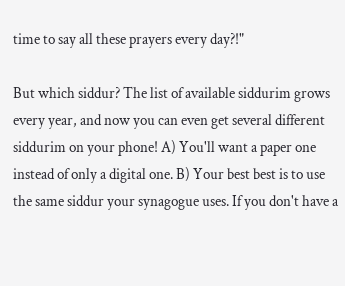time to say all these prayers every day?!"

But which siddur? The list of available siddurim grows every year, and now you can even get several different siddurim on your phone! A) You'll want a paper one instead of only a digital one. B) Your best best is to use the same siddur your synagogue uses. If you don't have a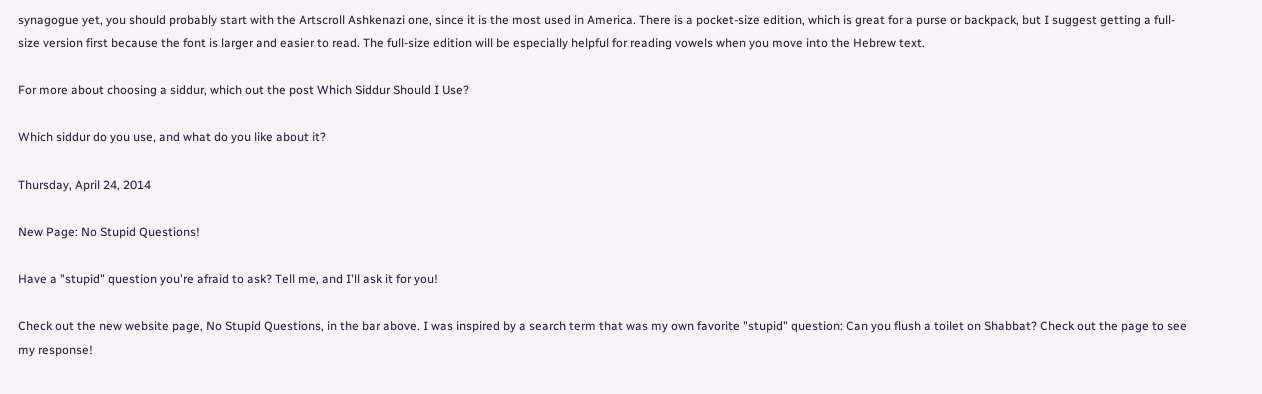synagogue yet, you should probably start with the Artscroll Ashkenazi one, since it is the most used in America. There is a pocket-size edition, which is great for a purse or backpack, but I suggest getting a full-size version first because the font is larger and easier to read. The full-size edition will be especially helpful for reading vowels when you move into the Hebrew text.

For more about choosing a siddur, which out the post Which Siddur Should I Use?

Which siddur do you use, and what do you like about it?

Thursday, April 24, 2014

New Page: No Stupid Questions!

Have a "stupid" question you're afraid to ask? Tell me, and I'll ask it for you!

Check out the new website page, No Stupid Questions, in the bar above. I was inspired by a search term that was my own favorite "stupid" question: Can you flush a toilet on Shabbat? Check out the page to see my response!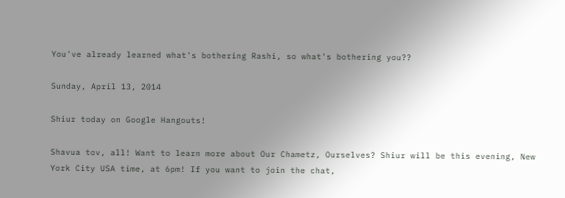You've already learned what's bothering Rashi, so what's bothering you??

Sunday, April 13, 2014

Shiur today on Google Hangouts!

Shavua tov, all! Want to learn more about Our Chametz, Ourselves? Shiur will be this evening, New York City USA time, at 6pm! If you want to join the chat,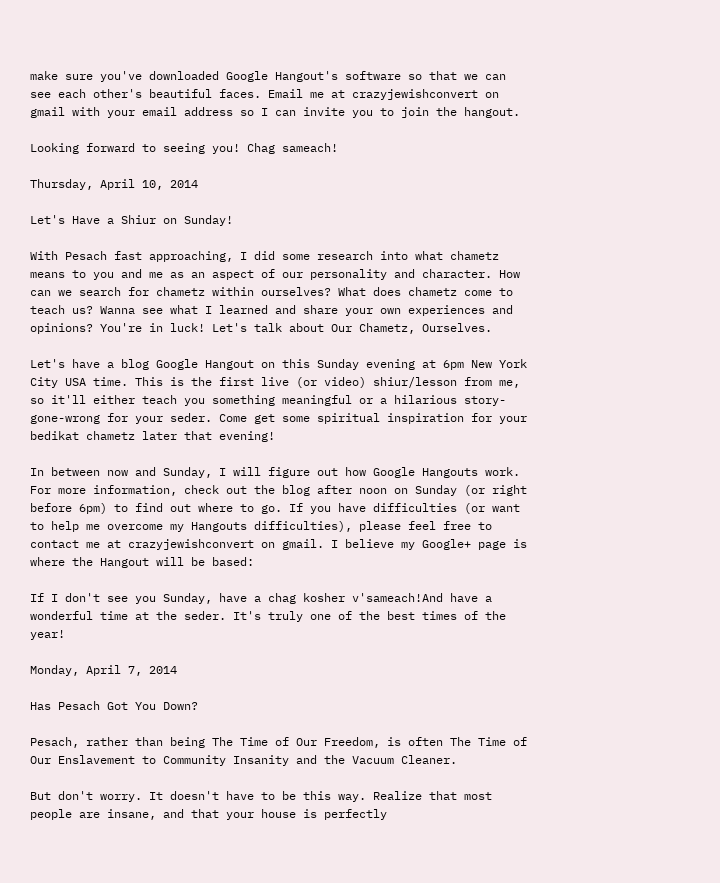make sure you've downloaded Google Hangout's software so that we can see each other's beautiful faces. Email me at crazyjewishconvert on gmail with your email address so I can invite you to join the hangout.

Looking forward to seeing you! Chag sameach!

Thursday, April 10, 2014

Let's Have a Shiur on Sunday!

With Pesach fast approaching, I did some research into what chametz means to you and me as an aspect of our personality and character. How can we search for chametz within ourselves? What does chametz come to teach us? Wanna see what I learned and share your own experiences and opinions? You're in luck! Let's talk about Our Chametz, Ourselves.

Let's have a blog Google Hangout on this Sunday evening at 6pm New York City USA time. This is the first live (or video) shiur/lesson from me, so it'll either teach you something meaningful or a hilarious story-gone-wrong for your seder. Come get some spiritual inspiration for your bedikat chametz later that evening!

In between now and Sunday, I will figure out how Google Hangouts work. For more information, check out the blog after noon on Sunday (or right before 6pm) to find out where to go. If you have difficulties (or want to help me overcome my Hangouts difficulties), please feel free to contact me at crazyjewishconvert on gmail. I believe my Google+ page is where the Hangout will be based:

If I don't see you Sunday, have a chag kosher v'sameach!And have a wonderful time at the seder. It's truly one of the best times of the year!

Monday, April 7, 2014

Has Pesach Got You Down?

Pesach, rather than being The Time of Our Freedom, is often The Time of Our Enslavement to Community Insanity and the Vacuum Cleaner.

But don't worry. It doesn't have to be this way. Realize that most people are insane, and that your house is perfectly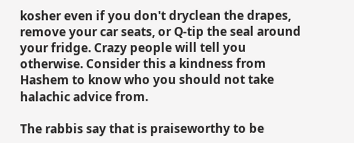kosher even if you don't dryclean the drapes, remove your car seats, or Q-tip the seal around your fridge. Crazy people will tell you otherwise. Consider this a kindness from Hashem to know who you should not take halachic advice from.

The rabbis say that is praiseworthy to be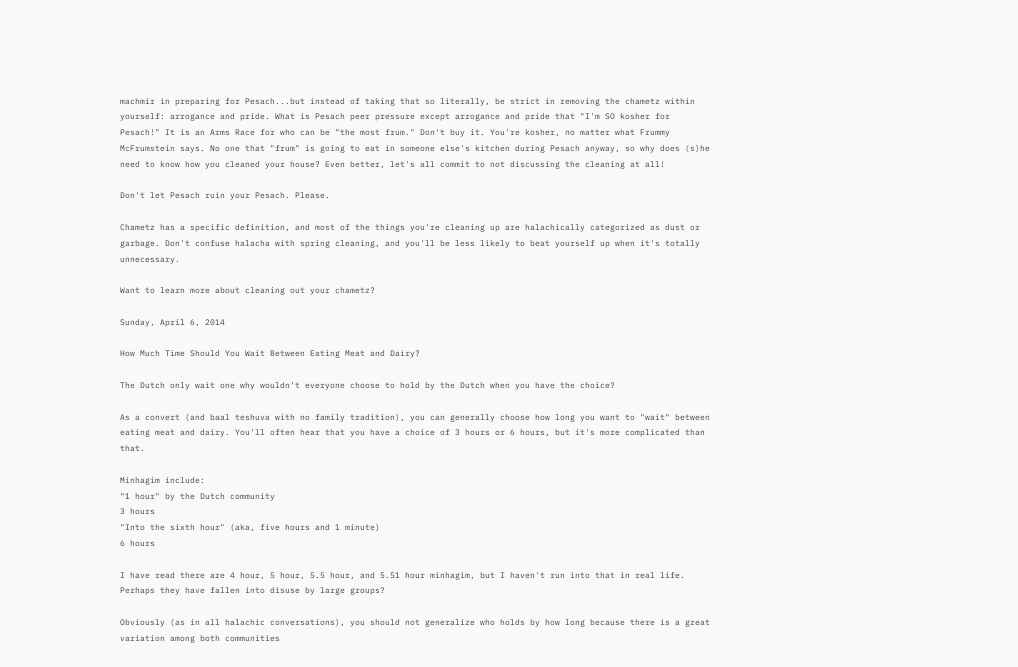machmir in preparing for Pesach...but instead of taking that so literally, be strict in removing the chametz within yourself: arrogance and pride. What is Pesach peer pressure except arrogance and pride that "I'm SO kosher for Pesach!" It is an Arms Race for who can be "the most frum." Don't buy it. You're kosher, no matter what Frummy McFrumstein says. No one that "frum" is going to eat in someone else's kitchen during Pesach anyway, so why does (s)he need to know how you cleaned your house? Even better, let's all commit to not discussing the cleaning at all!

Don't let Pesach ruin your Pesach. Please.

Chametz has a specific definition, and most of the things you're cleaning up are halachically categorized as dust or garbage. Don't confuse halacha with spring cleaning, and you'll be less likely to beat yourself up when it's totally unnecessary.

Want to learn more about cleaning out your chametz?

Sunday, April 6, 2014

How Much Time Should You Wait Between Eating Meat and Dairy?

The Dutch only wait one why wouldn't everyone choose to hold by the Dutch when you have the choice?

As a convert (and baal teshuva with no family tradition), you can generally choose how long you want to "wait" between eating meat and dairy. You'll often hear that you have a choice of 3 hours or 6 hours, but it's more complicated than that.

Minhagim include:
"1 hour" by the Dutch community
3 hours
"Into the sixth hour" (aka, five hours and 1 minute)
6 hours

I have read there are 4 hour, 5 hour, 5.5 hour, and 5.51 hour minhagim, but I haven't run into that in real life. Perhaps they have fallen into disuse by large groups?

Obviously (as in all halachic conversations), you should not generalize who holds by how long because there is a great variation among both communities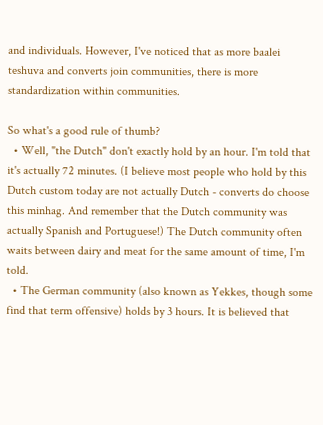and individuals. However, I've noticed that as more baalei teshuva and converts join communities, there is more standardization within communities.

So what's a good rule of thumb?
  • Well, "the Dutch" don't exactly hold by an hour. I'm told that it's actually 72 minutes. (I believe most people who hold by this Dutch custom today are not actually Dutch - converts do choose this minhag. And remember that the Dutch community was actually Spanish and Portuguese!) The Dutch community often waits between dairy and meat for the same amount of time, I'm told.
  • The German community (also known as Yekkes, though some find that term offensive) holds by 3 hours. It is believed that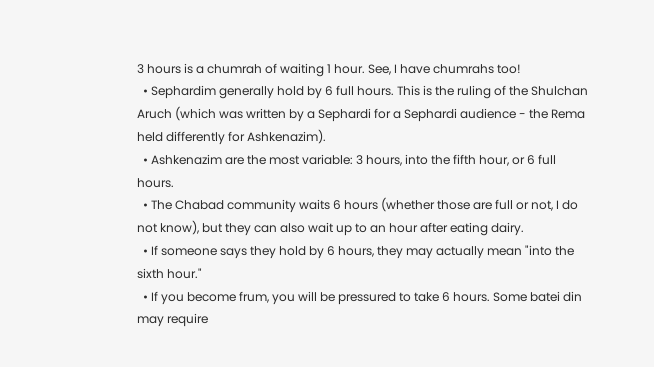3 hours is a chumrah of waiting 1 hour. See, I have chumrahs too!
  • Sephardim generally hold by 6 full hours. This is the ruling of the Shulchan Aruch (which was written by a Sephardi for a Sephardi audience - the Rema held differently for Ashkenazim).
  • Ashkenazim are the most variable: 3 hours, into the fifth hour, or 6 full hours.
  • The Chabad community waits 6 hours (whether those are full or not, I do not know), but they can also wait up to an hour after eating dairy.
  • If someone says they hold by 6 hours, they may actually mean "into the sixth hour."
  • If you become frum, you will be pressured to take 6 hours. Some batei din may require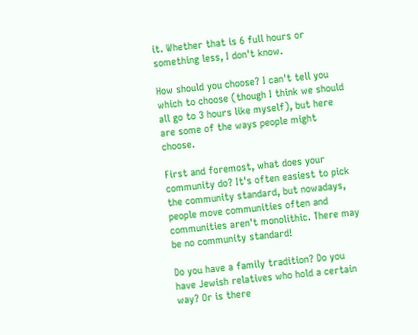it. Whether that is 6 full hours or something less, I don't know.

How should you choose? I can't tell you which to choose (though I think we should all go to 3 hours like myself), but here are some of the ways people might choose.

First and foremost, what does your community do? It's often easiest to pick the community standard, but nowadays, people move communities often and communities aren't monolithic. There may be no community standard!

Do you have a family tradition? Do you have Jewish relatives who hold a certain way? Or is there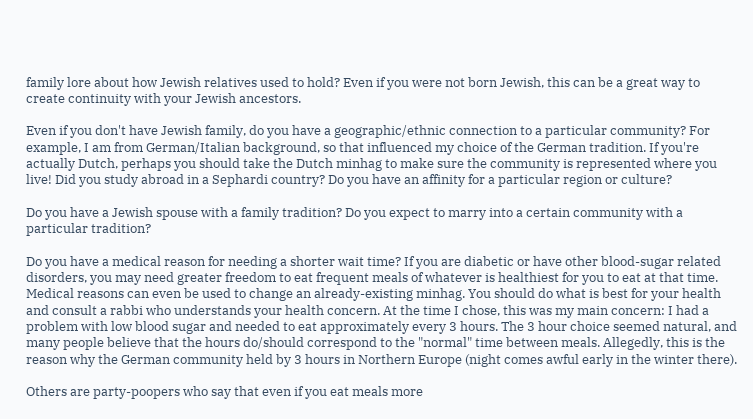family lore about how Jewish relatives used to hold? Even if you were not born Jewish, this can be a great way to create continuity with your Jewish ancestors.

Even if you don't have Jewish family, do you have a geographic/ethnic connection to a particular community? For example, I am from German/Italian background, so that influenced my choice of the German tradition. If you're actually Dutch, perhaps you should take the Dutch minhag to make sure the community is represented where you live! Did you study abroad in a Sephardi country? Do you have an affinity for a particular region or culture?

Do you have a Jewish spouse with a family tradition? Do you expect to marry into a certain community with a particular tradition?

Do you have a medical reason for needing a shorter wait time? If you are diabetic or have other blood-sugar related disorders, you may need greater freedom to eat frequent meals of whatever is healthiest for you to eat at that time. Medical reasons can even be used to change an already-existing minhag. You should do what is best for your health and consult a rabbi who understands your health concern. At the time I chose, this was my main concern: I had a problem with low blood sugar and needed to eat approximately every 3 hours. The 3 hour choice seemed natural, and many people believe that the hours do/should correspond to the "normal" time between meals. Allegedly, this is the reason why the German community held by 3 hours in Northern Europe (night comes awful early in the winter there).

Others are party-poopers who say that even if you eat meals more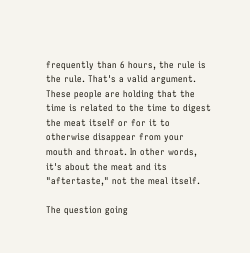frequently than 6 hours, the rule is the rule. That's a valid argument. These people are holding that the time is related to the time to digest the meat itself or for it to otherwise disappear from your mouth and throat. In other words, it's about the meat and its "aftertaste," not the meal itself.

The question going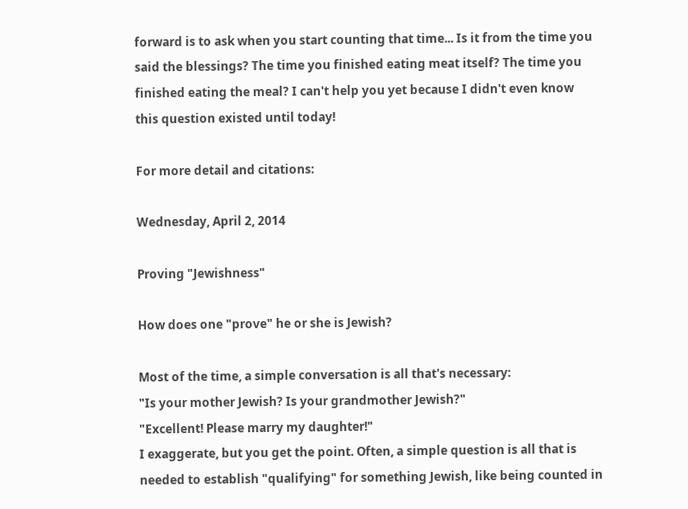forward is to ask when you start counting that time... Is it from the time you said the blessings? The time you finished eating meat itself? The time you finished eating the meal? I can't help you yet because I didn't even know this question existed until today!

For more detail and citations:

Wednesday, April 2, 2014

Proving "Jewishness"

How does one "prove" he or she is Jewish?

Most of the time, a simple conversation is all that's necessary:
"Is your mother Jewish? Is your grandmother Jewish?"
"Excellent! Please marry my daughter!"
I exaggerate, but you get the point. Often, a simple question is all that is needed to establish "qualifying" for something Jewish, like being counted in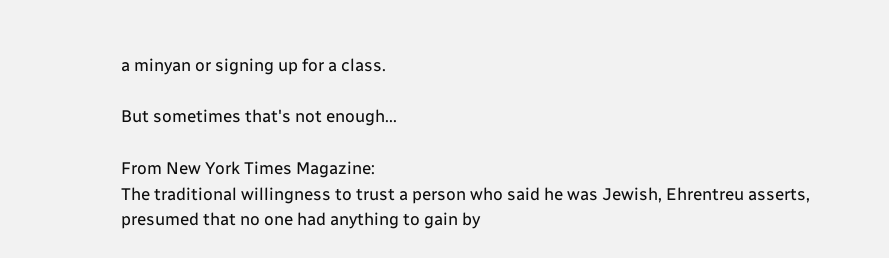a minyan or signing up for a class.

But sometimes that's not enough...

From New York Times Magazine:
The traditional willingness to trust a person who said he was Jewish, Ehrentreu asserts, presumed that no one had anything to gain by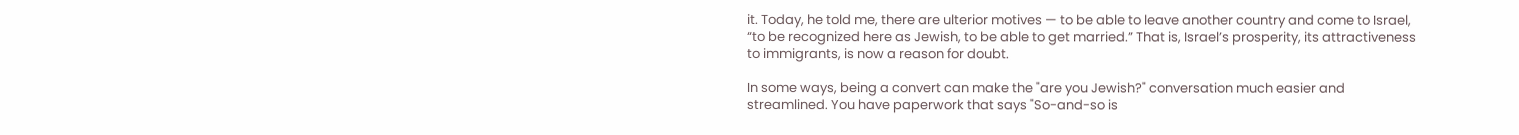it. Today, he told me, there are ulterior motives — to be able to leave another country and come to Israel, “to be recognized here as Jewish, to be able to get married.” That is, Israel’s prosperity, its attractiveness to immigrants, is now a reason for doubt.

In some ways, being a convert can make the "are you Jewish?" conversation much easier and streamlined. You have paperwork that says "So-and-so is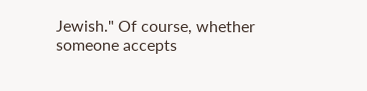Jewish." Of course, whether someone accepts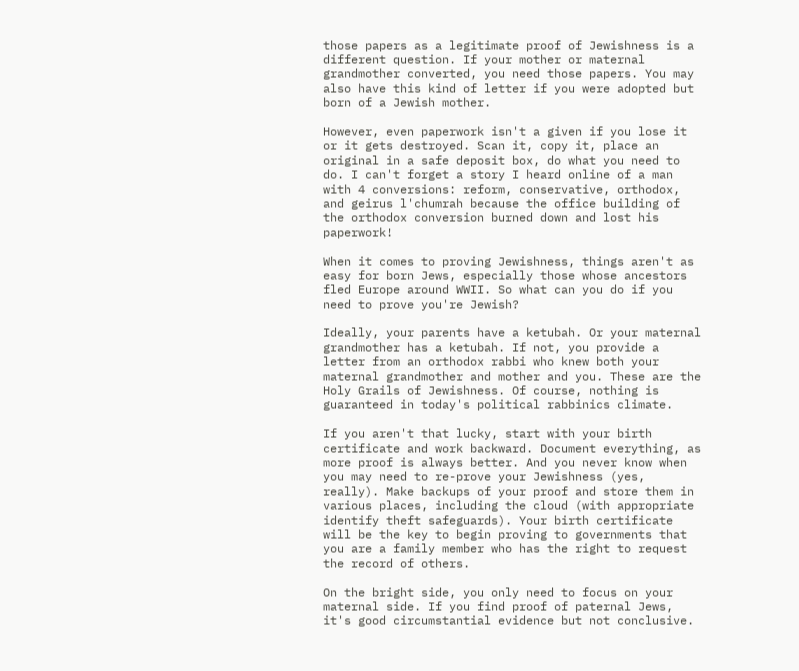those papers as a legitimate proof of Jewishness is a different question. If your mother or maternal grandmother converted, you need those papers. You may also have this kind of letter if you were adopted but born of a Jewish mother.

However, even paperwork isn't a given if you lose it or it gets destroyed. Scan it, copy it, place an original in a safe deposit box, do what you need to do. I can't forget a story I heard online of a man with 4 conversions: reform, conservative, orthodox, and geirus l'chumrah because the office building of the orthodox conversion burned down and lost his paperwork!

When it comes to proving Jewishness, things aren't as easy for born Jews, especially those whose ancestors fled Europe around WWII. So what can you do if you need to prove you're Jewish?

Ideally, your parents have a ketubah. Or your maternal grandmother has a ketubah. If not, you provide a letter from an orthodox rabbi who knew both your maternal grandmother and mother and you. These are the Holy Grails of Jewishness. Of course, nothing is guaranteed in today's political rabbinics climate.

If you aren't that lucky, start with your birth certificate and work backward. Document everything, as more proof is always better. And you never know when you may need to re-prove your Jewishness (yes, really). Make backups of your proof and store them in various places, including the cloud (with appropriate identify theft safeguards). Your birth certificate will be the key to begin proving to governments that you are a family member who has the right to request the record of others.

On the bright side, you only need to focus on your maternal side. If you find proof of paternal Jews, it's good circumstantial evidence but not conclusive.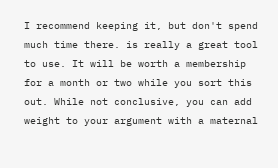I recommend keeping it, but don't spend much time there. is really a great tool to use. It will be worth a membership for a month or two while you sort this out. While not conclusive, you can add weight to your argument with a maternal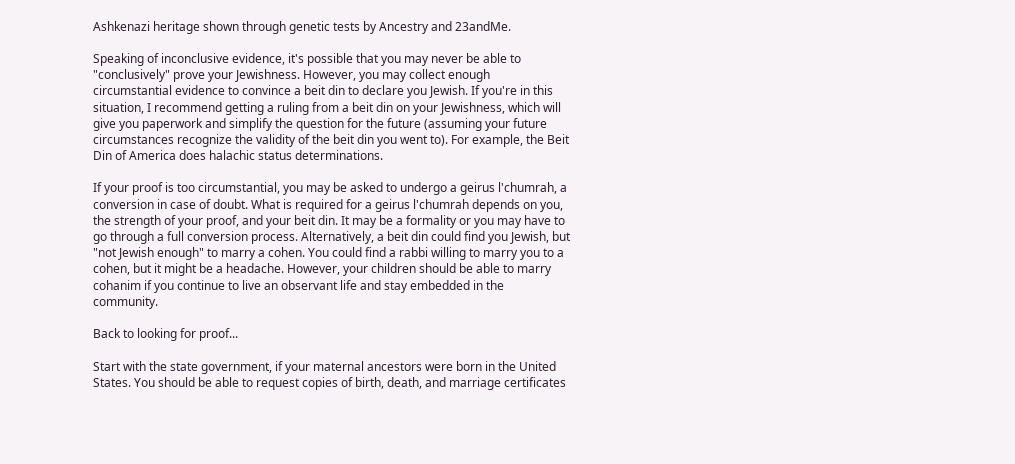Ashkenazi heritage shown through genetic tests by Ancestry and 23andMe.

Speaking of inconclusive evidence, it's possible that you may never be able to "conclusively" prove your Jewishness. However, you may collect enough circumstantial evidence to convince a beit din to declare you Jewish. If you're in this situation, I recommend getting a ruling from a beit din on your Jewishness, which will give you paperwork and simplify the question for the future (assuming your future circumstances recognize the validity of the beit din you went to). For example, the Beit Din of America does halachic status determinations.

If your proof is too circumstantial, you may be asked to undergo a geirus l'chumrah, a conversion in case of doubt. What is required for a geirus l'chumrah depends on you, the strength of your proof, and your beit din. It may be a formality or you may have to go through a full conversion process. Alternatively, a beit din could find you Jewish, but "not Jewish enough" to marry a cohen. You could find a rabbi willing to marry you to a cohen, but it might be a headache. However, your children should be able to marry cohanim if you continue to live an observant life and stay embedded in the community.

Back to looking for proof...

Start with the state government, if your maternal ancestors were born in the United States. You should be able to request copies of birth, death, and marriage certificates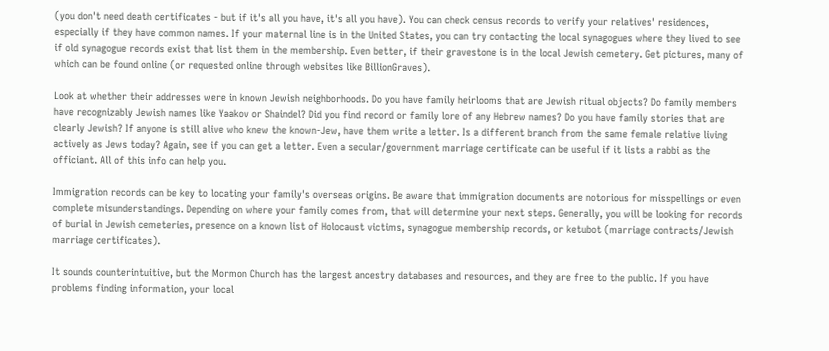(you don't need death certificates - but if it's all you have, it's all you have). You can check census records to verify your relatives' residences, especially if they have common names. If your maternal line is in the United States, you can try contacting the local synagogues where they lived to see if old synagogue records exist that list them in the membership. Even better, if their gravestone is in the local Jewish cemetery. Get pictures, many of which can be found online (or requested online through websites like BillionGraves).

Look at whether their addresses were in known Jewish neighborhoods. Do you have family heirlooms that are Jewish ritual objects? Do family members have recognizably Jewish names like Yaakov or Shaindel? Did you find record or family lore of any Hebrew names? Do you have family stories that are clearly Jewish? If anyone is still alive who knew the known-Jew, have them write a letter. Is a different branch from the same female relative living actively as Jews today? Again, see if you can get a letter. Even a secular/government marriage certificate can be useful if it lists a rabbi as the officiant. All of this info can help you.

Immigration records can be key to locating your family's overseas origins. Be aware that immigration documents are notorious for misspellings or even complete misunderstandings. Depending on where your family comes from, that will determine your next steps. Generally, you will be looking for records of burial in Jewish cemeteries, presence on a known list of Holocaust victims, synagogue membership records, or ketubot (marriage contracts/Jewish marriage certificates).

It sounds counterintuitive, but the Mormon Church has the largest ancestry databases and resources, and they are free to the public. If you have problems finding information, your local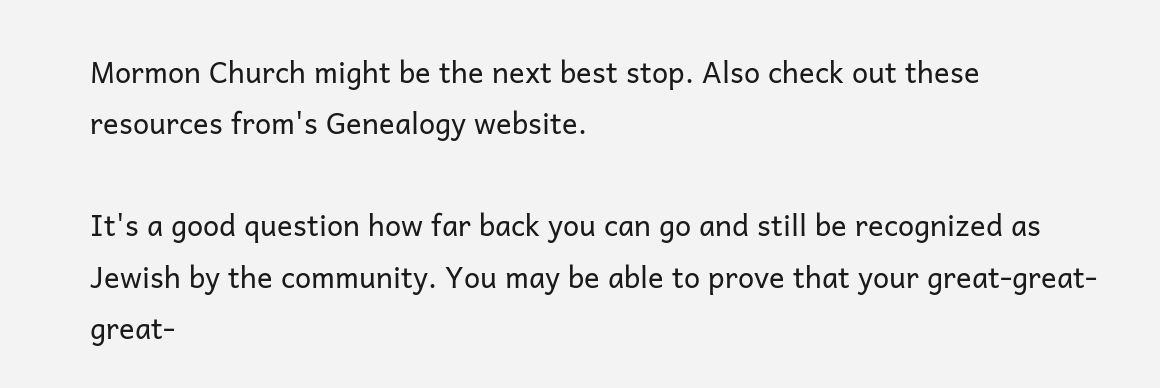Mormon Church might be the next best stop. Also check out these resources from's Genealogy website.

It's a good question how far back you can go and still be recognized as Jewish by the community. You may be able to prove that your great-great-great-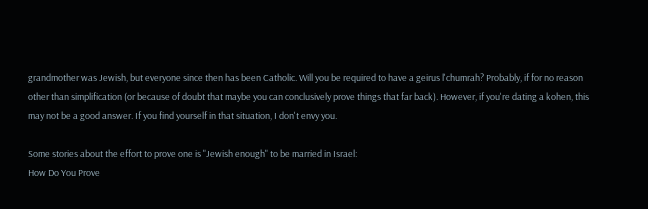grandmother was Jewish, but everyone since then has been Catholic. Will you be required to have a geirus l'chumrah? Probably, if for no reason other than simplification (or because of doubt that maybe you can conclusively prove things that far back). However, if you're dating a kohen, this may not be a good answer. If you find yourself in that situation, I don't envy you.

Some stories about the effort to prove one is "Jewish enough" to be married in Israel:
How Do You Prove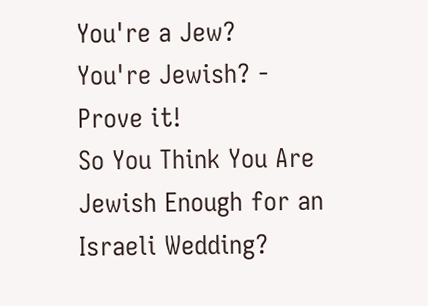You're a Jew?
You're Jewish? - Prove it!
So You Think You Are Jewish Enough for an Israeli Wedding?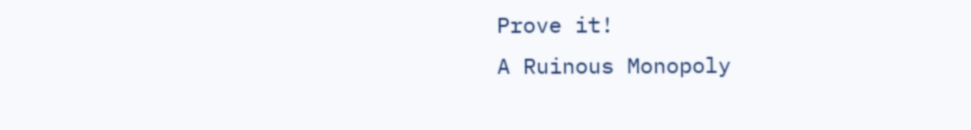Prove it!
A Ruinous Monopoly